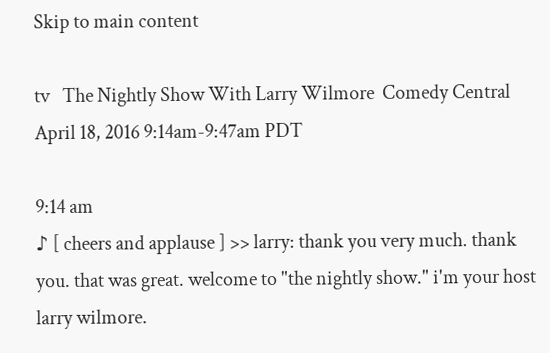Skip to main content

tv   The Nightly Show With Larry Wilmore  Comedy Central  April 18, 2016 9:14am-9:47am PDT

9:14 am
♪ [ cheers and applause ] >> larry: thank you very much. thank you. that was great. welcome to "the nightly show." i'm your host larry wilmore.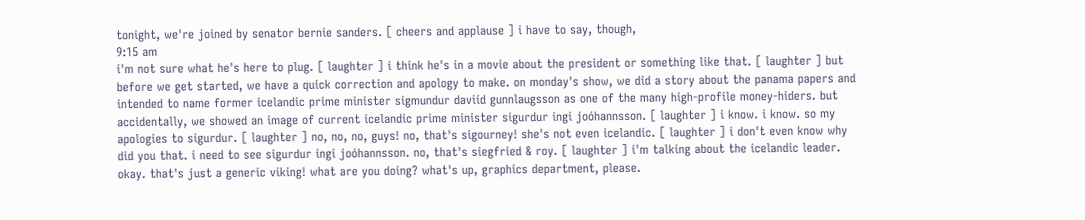tonight, we're joined by senator bernie sanders. [ cheers and applause ] i have to say, though,
9:15 am
i'm not sure what he's here to plug. [ laughter ] i think he's in a movie about the president or something like that. [ laughter ] but before we get started, we have a quick correction and apology to make. on monday's show, we did a story about the panama papers and intended to name former icelandic prime minister sigmundur daviíd gunnlaugsson as one of the many high-profile money-hiders. but accidentally, we showed an image of current icelandic prime minister sigurdur ingi joóhannsson. [ laughter ] i know. i know. so my apologies to sigurdur. [ laughter ] no, no, no, guys! no, that's sigourney! she's not even icelandic. [ laughter ] i don't even know why did you that. i need to see sigurdur ingi joóhannsson. no, that's siegfried & roy. [ laughter ] i'm talking about the icelandic leader. okay. that's just a generic viking! what are you doing? what's up, graphics department, please.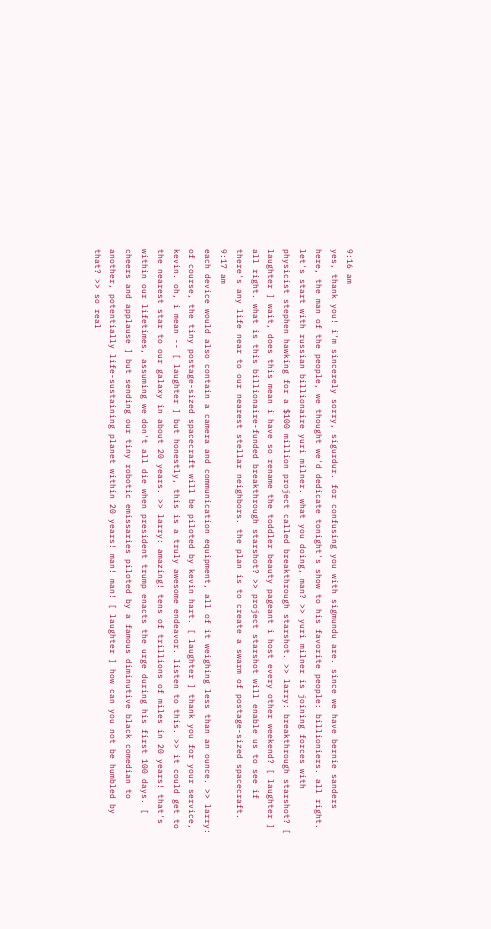9:16 am
yes, thank you! i'm sincerely sorry, sigurdur. for confusing you with sigmundu are. since we have bernie sanders here, the man of the people, we thought we'd dedicate tonight's show to his favorite people: billioniers. all right. let's start with russian billionaire yuri milner. what you doing, man? >> yuri milner is joining forces with physicist stephen hawking for a $100 million project called breakthrough starshot. >> larry: breakthrough starshot? [ laughter ] wait, does this mean i have so rename the toddler beauty pageant i host every other weekend? [ laughter ] all right. what is this billionaire-funded breakthrough starshot? >> project starshot will enable us to see if there's any life near to our nearest stellar neighbors. the plan is to create a swarm of postage-sized spacecraft.
9:17 am
each device would also contain a camera and communication equipment, all of it weighing less than an ounce. >> larry: of course, the tiny postage-sized spacecraft will be piloted by kevin hart. [ laughter ] thank you for your service, kevin. oh, i mean -- [ laughter ] but honestly, this is a truly awesome endeavor. listen to this. >> it could get to the nearest star to our galaxy in about 20 years. >> larry: amazing! tens of trillions of miles in 20 years! that's within our lifetimes, assuming we don't all die when president trump enacts the urge during his first 100 days. [ cheers and applause ] but sending our tiny robotic emissaries piloted by a famous diminutive black comedian to another, potentially life-sustaining planet within 20 years! man! man! [ laughter ] how can you not be humbled by that? >> so real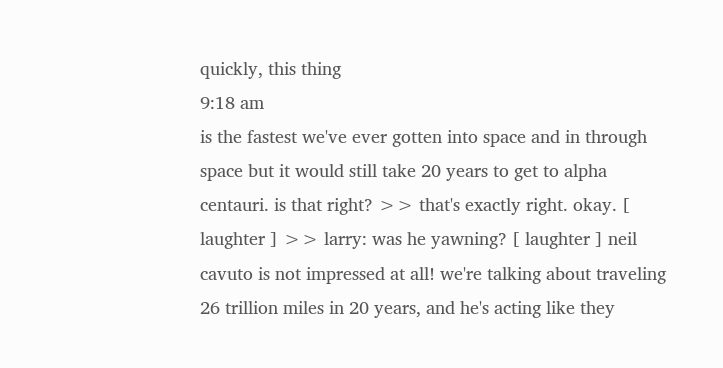quickly, this thing
9:18 am
is the fastest we've ever gotten into space and in through space but it would still take 20 years to get to alpha centauri. is that right? >> that's exactly right. okay. [ laughter ] >> larry: was he yawning? [ laughter ] neil cavuto is not impressed at all! we're talking about traveling 26 trillion miles in 20 years, and he's acting like they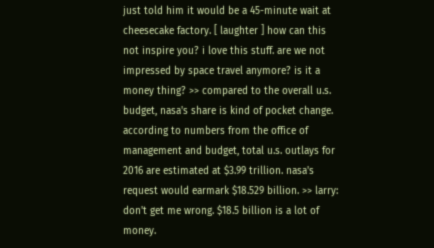just told him it would be a 45-minute wait at cheesecake factory. [ laughter ] how can this not inspire you? i love this stuff. are we not impressed by space travel anymore? is it a money thing? >> compared to the overall u.s. budget, nasa's share is kind of pocket change. according to numbers from the office of management and budget, total u.s. outlays for 2016 are estimated at $3.99 trillion. nasa's request would earmark $18.529 billion. >> larry: don't get me wrong. $18.5 billion is a lot of money.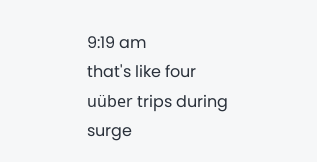9:19 am
that's like four uüber trips during surge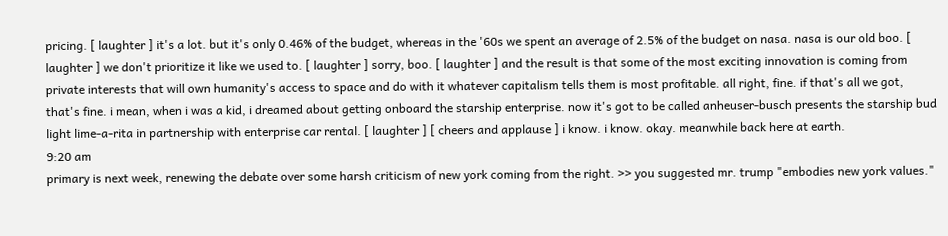pricing. [ laughter ] it's a lot. but it's only 0.46% of the budget, whereas in the '60s we spent an average of 2.5% of the budget on nasa. nasa is our old boo. [ laughter ] we don't prioritize it like we used to. [ laughter ] sorry, boo. [ laughter ] and the result is that some of the most exciting innovation is coming from private interests that will own humanity's access to space and do with it whatever capitalism tells them is most profitable. all right, fine. if that's all we got, that's fine. i mean, when i was a kid, i dreamed about getting onboard the starship enterprise. now it's got to be called anheuser-busch presents the starship bud light lime-a-rita in partnership with enterprise car rental. [ laughter ] [ cheers and applause ] i know. i know. okay. meanwhile back here at earth.
9:20 am
primary is next week, renewing the debate over some harsh criticism of new york coming from the right. >> you suggested mr. trump "embodies new york values."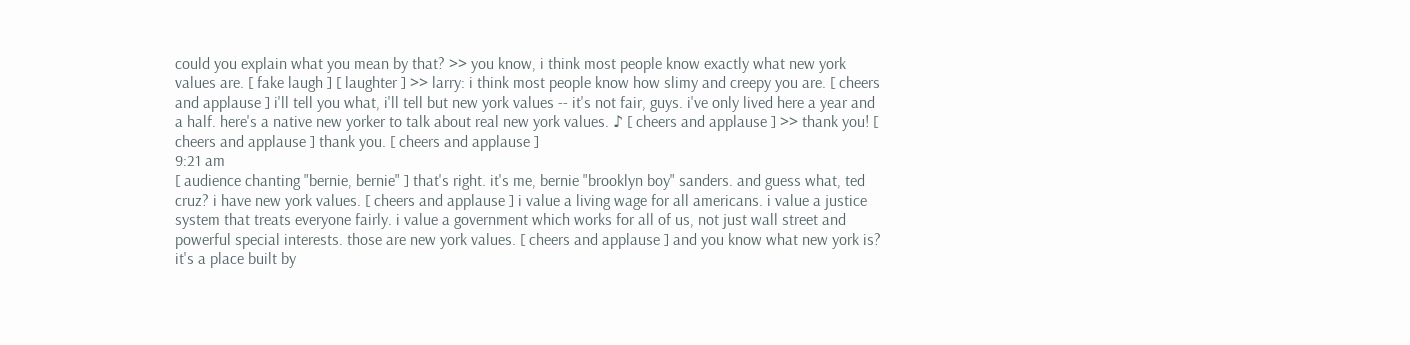could you explain what you mean by that? >> you know, i think most people know exactly what new york values are. [ fake laugh ] [ laughter ] >> larry: i think most people know how slimy and creepy you are. [ cheers and applause ] i'll tell you what, i'll tell but new york values -- it's not fair, guys. i've only lived here a year and a half. here's a native new yorker to talk about real new york values. ♪ [ cheers and applause ] >> thank you! [ cheers and applause ] thank you. [ cheers and applause ]
9:21 am
[ audience chanting "bernie, bernie" ] that's right. it's me, bernie "brooklyn boy" sanders. and guess what, ted cruz? i have new york values. [ cheers and applause ] i value a living wage for all americans. i value a justice system that treats everyone fairly. i value a government which works for all of us, not just wall street and powerful special interests. those are new york values. [ cheers and applause ] and you know what new york is? it's a place built by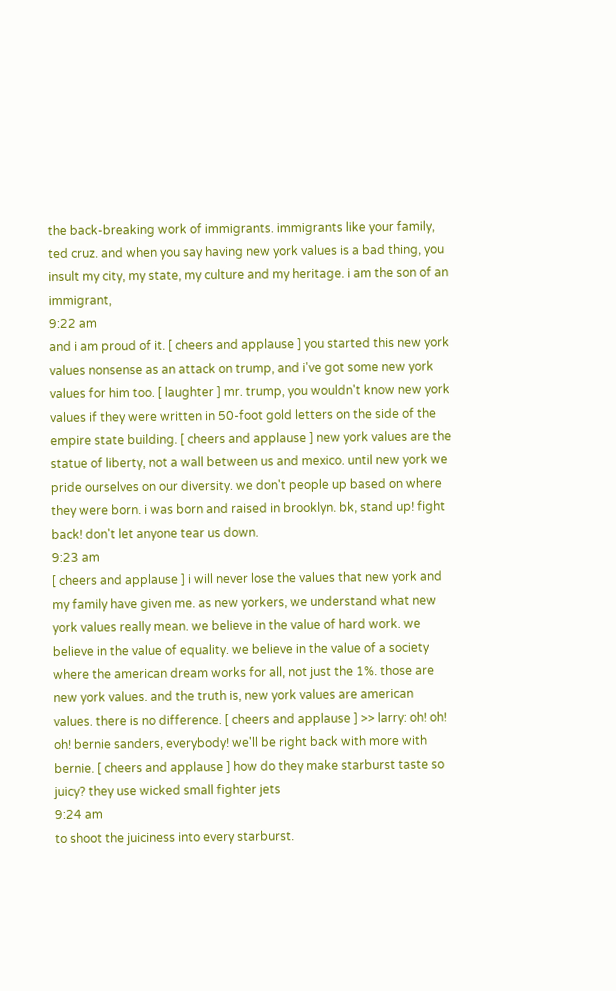the back-breaking work of immigrants. immigrants like your family, ted cruz. and when you say having new york values is a bad thing, you insult my city, my state, my culture and my heritage. i am the son of an immigrant,
9:22 am
and i am proud of it. [ cheers and applause ] you started this new york values nonsense as an attack on trump, and i've got some new york values for him too. [ laughter ] mr. trump, you wouldn't know new york values if they were written in 50-foot gold letters on the side of the empire state building. [ cheers and applause ] new york values are the statue of liberty, not a wall between us and mexico. until new york we pride ourselves on our diversity. we don't people up based on where they were born. i was born and raised in brooklyn. bk, stand up! fight back! don't let anyone tear us down.
9:23 am
[ cheers and applause ] i will never lose the values that new york and my family have given me. as new yorkers, we understand what new york values really mean. we believe in the value of hard work. we believe in the value of equality. we believe in the value of a society where the american dream works for all, not just the 1%. those are new york values. and the truth is, new york values are american values. there is no difference. [ cheers and applause ] >> larry: oh! oh! oh! bernie sanders, everybody! we'll be right back with more with bernie. [ cheers and applause ] how do they make starburst taste so juicy? they use wicked small fighter jets
9:24 am
to shoot the juiciness into every starburst.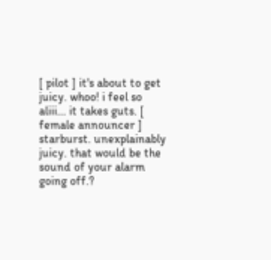[ pilot ] it's about to get juicy. whoo! i feel so aliii... it takes guts. [ female announcer ] starburst. unexplainably juicy. that would be the sound of your alarm going off.?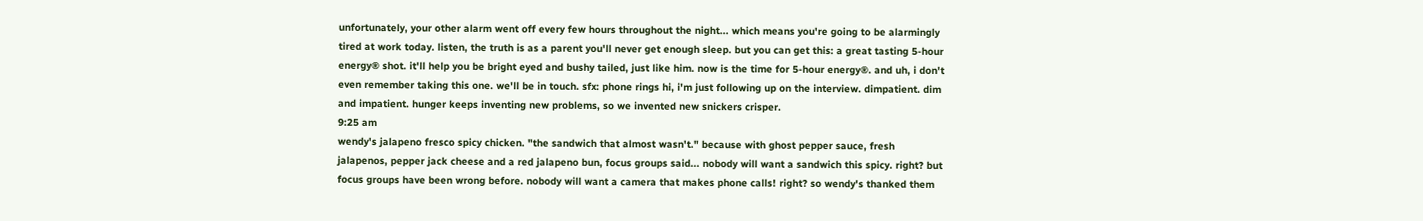unfortunately, your other alarm went off every few hours throughout the night... which means you're going to be alarmingly tired at work today. listen, the truth is as a parent you'll never get enough sleep. but you can get this: a great tasting 5-hour energy® shot. it'll help you be bright eyed and bushy tailed, just like him. now is the time for 5-hour energy®. and uh, i don't even remember taking this one. we'll be in touch. sfx: phone rings hi, i'm just following up on the interview. dimpatient. dim and impatient. hunger keeps inventing new problems, so we invented new snickers crisper.
9:25 am
wendy's jalapeno fresco spicy chicken. "the sandwich that almost wasn't." because with ghost pepper sauce, fresh jalapenos, pepper jack cheese and a red jalapeno bun, focus groups said... nobody will want a sandwich this spicy. right? but focus groups have been wrong before. nobody will want a camera that makes phone calls! right? so wendy's thanked them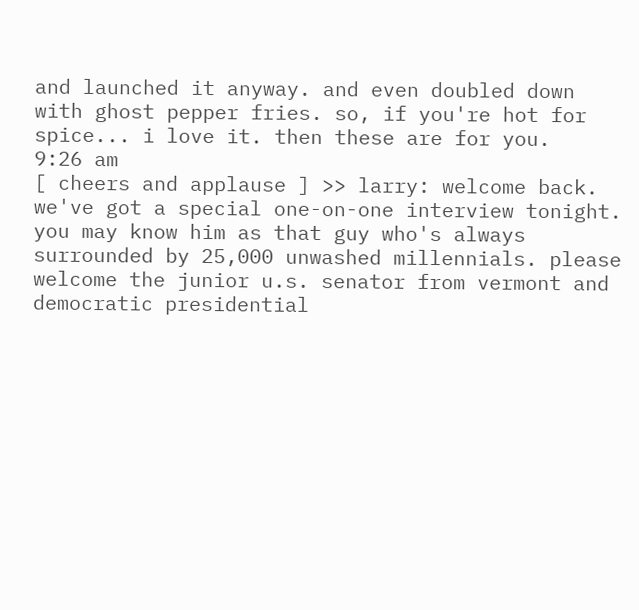and launched it anyway. and even doubled down with ghost pepper fries. so, if you're hot for spice... i love it. then these are for you.
9:26 am
[ cheers and applause ] >> larry: welcome back. we've got a special one-on-one interview tonight. you may know him as that guy who's always surrounded by 25,000 unwashed millennials. please welcome the junior u.s. senator from vermont and democratic presidential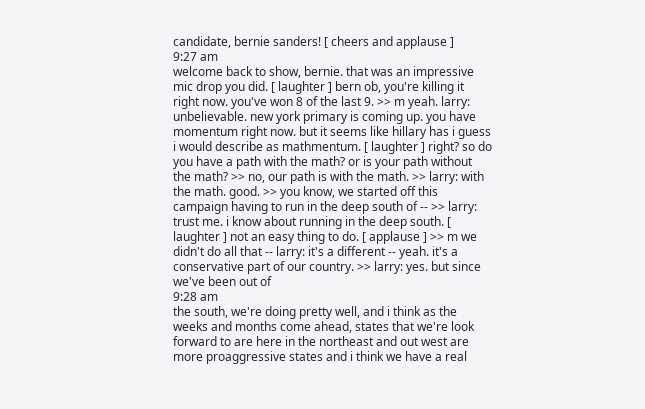candidate, bernie sanders! [ cheers and applause ]
9:27 am
welcome back to show, bernie. that was an impressive mic drop you did. [ laughter ] bern ob, you're killing it right now. you've won 8 of the last 9. >> m yeah. larry: unbelievable. new york primary is coming up. you have momentum right now. but it seems like hillary has i guess i would describe as mathmentum. [ laughter ] right? so do you have a path with the math? or is your path without the math? >> no, our path is with the math. >> larry: with the math. good. >> you know, we started off this campaign having to run in the deep south of -- >> larry: trust me. i know about running in the deep south. [ laughter ] not an easy thing to do. [ applause ] >> m we didn't do all that -- larry: it's a different -- yeah. it's a conservative part of our country. >> larry: yes. but since we've been out of
9:28 am
the south, we're doing pretty well, and i think as the weeks and months come ahead, states that we're look forward to are here in the northeast and out west are more proaggressive states and i think we have a real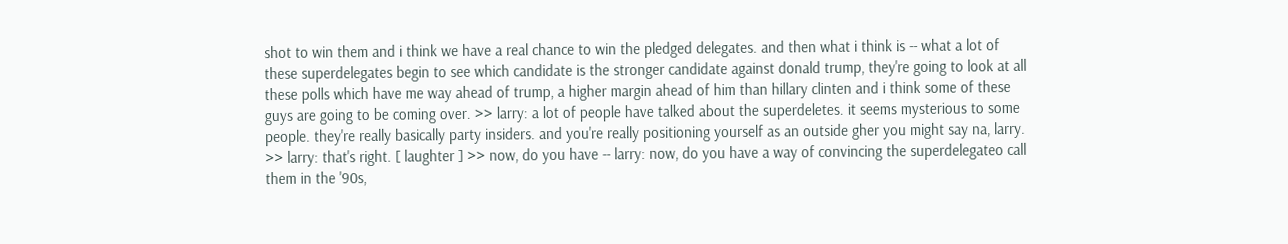shot to win them and i think we have a real chance to win the pledged delegates. and then what i think is -- what a lot of these superdelegates begin to see which candidate is the stronger candidate against donald trump, they're going to look at all these polls which have me way ahead of trump, a higher margin ahead of him than hillary clinten and i think some of these guys are going to be coming over. >> larry: a lot of people have talked about the superdeletes. it seems mysterious to some people. they're really basically party insiders. and you're really positioning yourself as an outside gher you might say na, larry. >> larry: that's right. [ laughter ] >> now, do you have -- larry: now, do you have a way of convincing the superdelegateo call them in the '90s,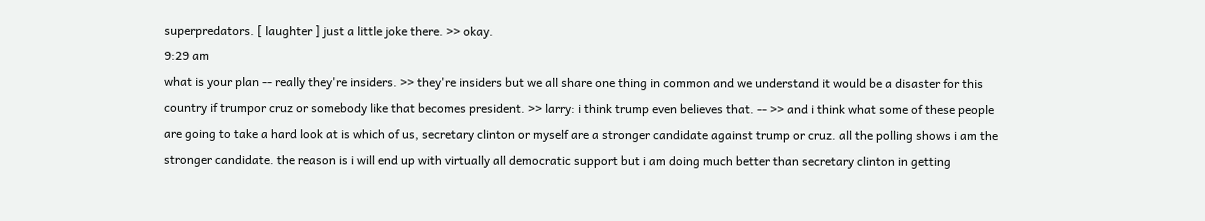superpredators. [ laughter ] just a little joke there. >> okay.
9:29 am
what is your plan -- really they're insiders. >> they're insiders but we all share one thing in common and we understand it would be a disaster for this country if trumpor cruz or somebody like that becomes president. >> larry: i think trump even believes that. -- >> and i think what some of these people are going to take a hard look at is which of us, secretary clinton or myself are a stronger candidate against trump or cruz. all the polling shows i am the stronger candidate. the reason is i will end up with virtually all democratic support but i am doing much better than secretary clinton in getting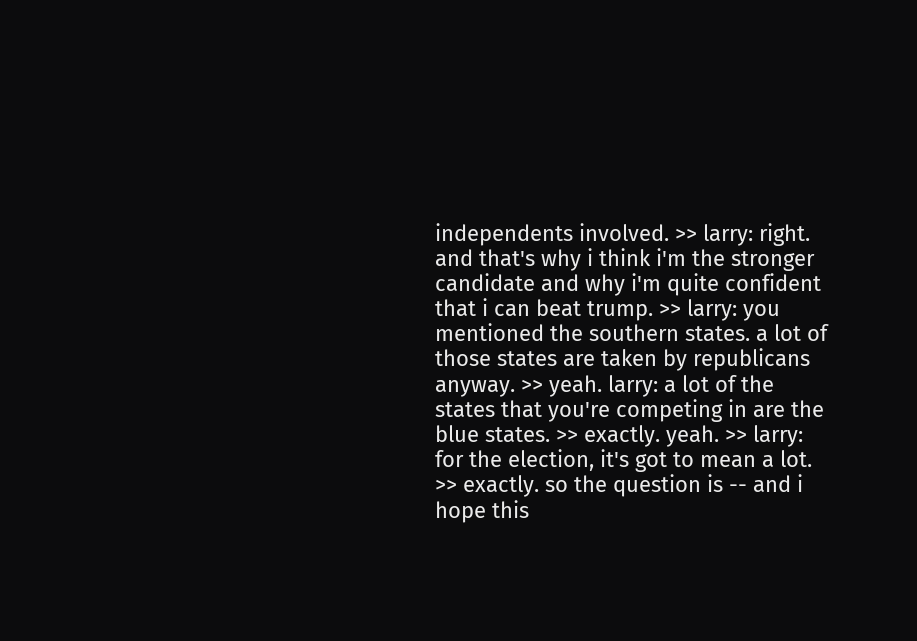independents involved. >> larry: right. and that's why i think i'm the stronger candidate and why i'm quite confident that i can beat trump. >> larry: you mentioned the southern states. a lot of those states are taken by republicans anyway. >> yeah. larry: a lot of the states that you're competing in are the blue states. >> exactly. yeah. >> larry: for the election, it's got to mean a lot. >> exactly. so the question is -- and i hope this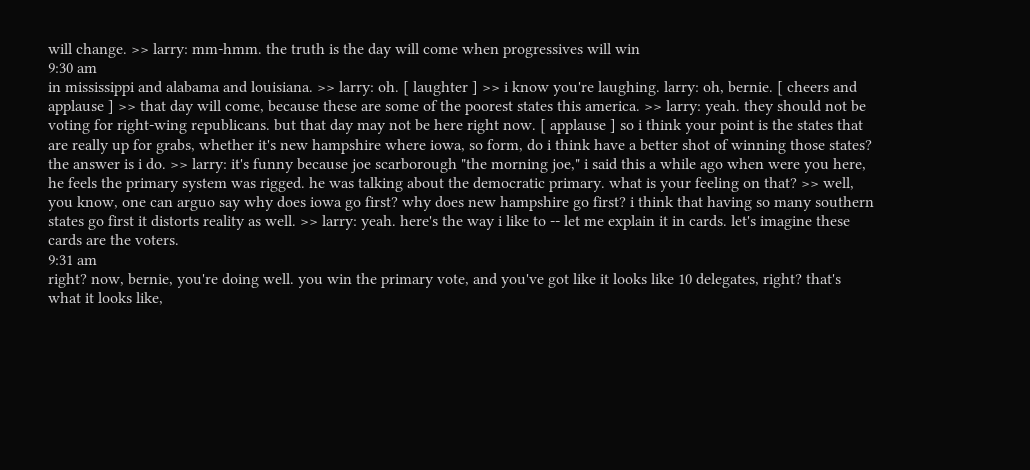will change. >> larry: mm-hmm. the truth is the day will come when progressives will win
9:30 am
in mississippi and alabama and louisiana. >> larry: oh. [ laughter ] >> i know you're laughing. larry: oh, bernie. [ cheers and applause ] >> that day will come, because these are some of the poorest states this america. >> larry: yeah. they should not be voting for right-wing republicans. but that day may not be here right now. [ applause ] so i think your point is the states that are really up for grabs, whether it's new hampshire where iowa, so form, do i think have a better shot of winning those states? the answer is i do. >> larry: it's funny because joe scarborough "the morning joe," i said this a while ago when were you here, he feels the primary system was rigged. he was talking about the democratic primary. what is your feeling on that? >> well, you know, one can arguo say why does iowa go first? why does new hampshire go first? i think that having so many southern states go first it distorts reality as well. >> larry: yeah. here's the way i like to -- let me explain it in cards. let's imagine these cards are the voters.
9:31 am
right? now, bernie, you're doing well. you win the primary vote, and you've got like it looks like 10 delegates, right? that's what it looks like,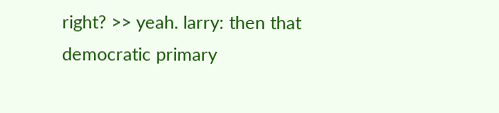right? >> yeah. larry: then that democratic primary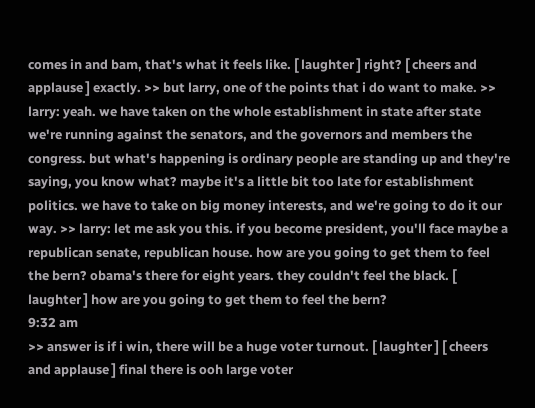comes in and bam, that's what it feels like. [ laughter ] right? [ cheers and applause ] exactly. >> but larry, one of the points that i do want to make. >> larry: yeah. we have taken on the whole establishment in state after state we're running against the senators, and the governors and members the congress. but what's happening is ordinary people are standing up and they're saying, you know what? maybe it's a little bit too late for establishment politics. we have to take on big money interests, and we're going to do it our way. >> larry: let me ask you this. if you become president, you'll face maybe a republican senate, republican house. how are you going to get them to feel the bern? obama's there for eight years. they couldn't feel the black. [ laughter ] how are you going to get them to feel the bern?
9:32 am
>> answer is if i win, there will be a huge voter turnout. [ laughter ] [ cheers and applause ] final there is ooh large voter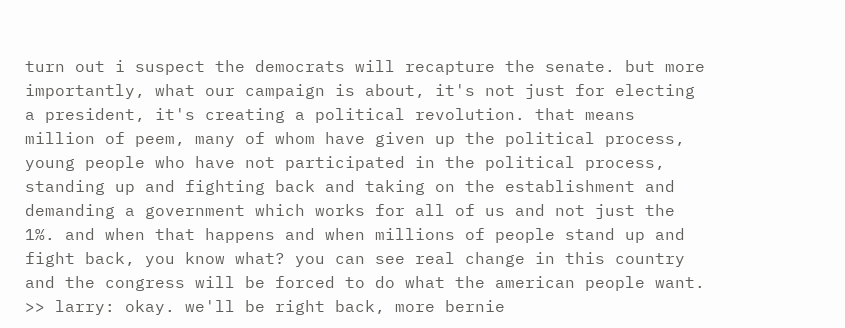turn out i suspect the democrats will recapture the senate. but more importantly, what our campaign is about, it's not just for electing a president, it's creating a political revolution. that means million of peem, many of whom have given up the political process, young people who have not participated in the political process, standing up and fighting back and taking on the establishment and demanding a government which works for all of us and not just the 1%. and when that happens and when millions of people stand up and fight back, you know what? you can see real change in this country and the congress will be forced to do what the american people want. >> larry: okay. we'll be right back, more bernie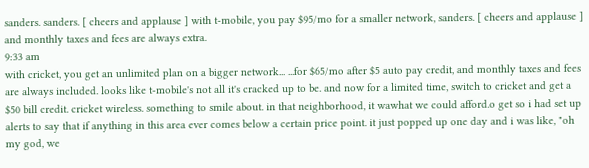sanders. sanders. [ cheers and applause ] with t-mobile, you pay $95/mo for a smaller network, sanders. [ cheers and applause ] and monthly taxes and fees are always extra.
9:33 am
with cricket, you get an unlimited plan on a bigger network... ...for $65/mo after $5 auto pay credit, and monthly taxes and fees are always included. looks like t-mobile's not all it's cracked up to be. and now for a limited time, switch to cricket and get a $50 bill credit. cricket wireless. something to smile about. in that neighborhood, it wawhat we could afford.o get so i had set up alerts to say that if anything in this area ever comes below a certain price point. it just popped up one day and i was like, "oh my god, we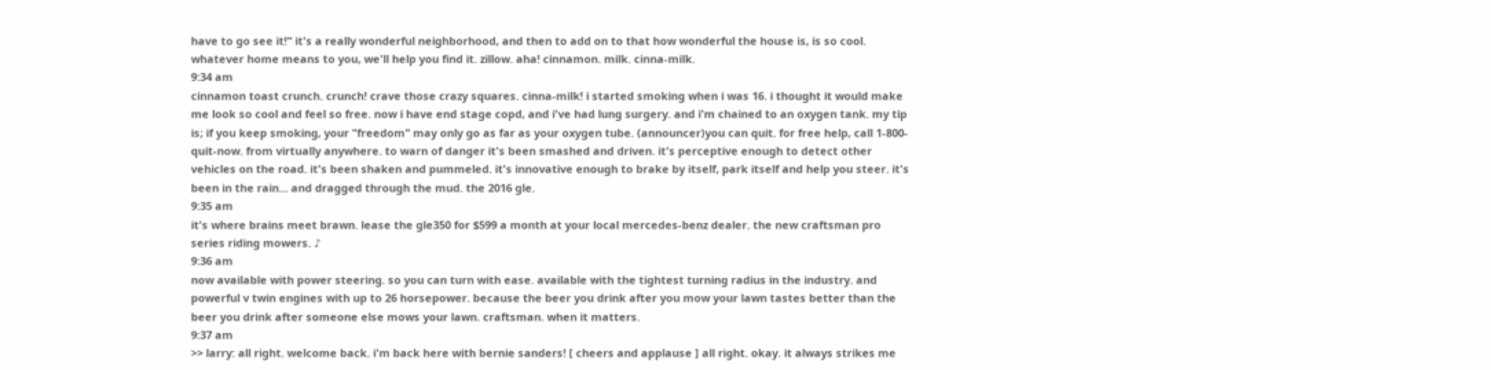have to go see it!" it's a really wonderful neighborhood, and then to add on to that how wonderful the house is, is so cool. whatever home means to you, we'll help you find it. zillow. aha! cinnamon. milk. cinna-milk.
9:34 am
cinnamon toast crunch. crunch! crave those crazy squares. cinna-milk! i started smoking when i was 16. i thought it would make me look so cool and feel so free. now i have end stage copd, and i've had lung surgery. and i'm chained to an oxygen tank. my tip is; if you keep smoking, your "freedom" may only go as far as your oxygen tube. (announcer)you can quit. for free help, call 1-800-quit-now. from virtually anywhere. to warn of danger it's been smashed and driven. it's perceptive enough to detect other vehicles on the road. it's been shaken and pummeled. it's innovative enough to brake by itself, park itself and help you steer. it's been in the rain... and dragged through the mud. the 2016 gle.
9:35 am
it's where brains meet brawn. lease the gle350 for $599 a month at your local mercedes-benz dealer. the new craftsman pro series riding mowers. ♪
9:36 am
now available with power steering. so you can turn with ease. available with the tightest turning radius in the industry. and powerful v twin engines with up to 26 horsepower. because the beer you drink after you mow your lawn tastes better than the beer you drink after someone else mows your lawn. craftsman. when it matters.
9:37 am
>> larry: all right. welcome back. i'm back here with bernie sanders! [ cheers and applause ] all right. okay. it always strikes me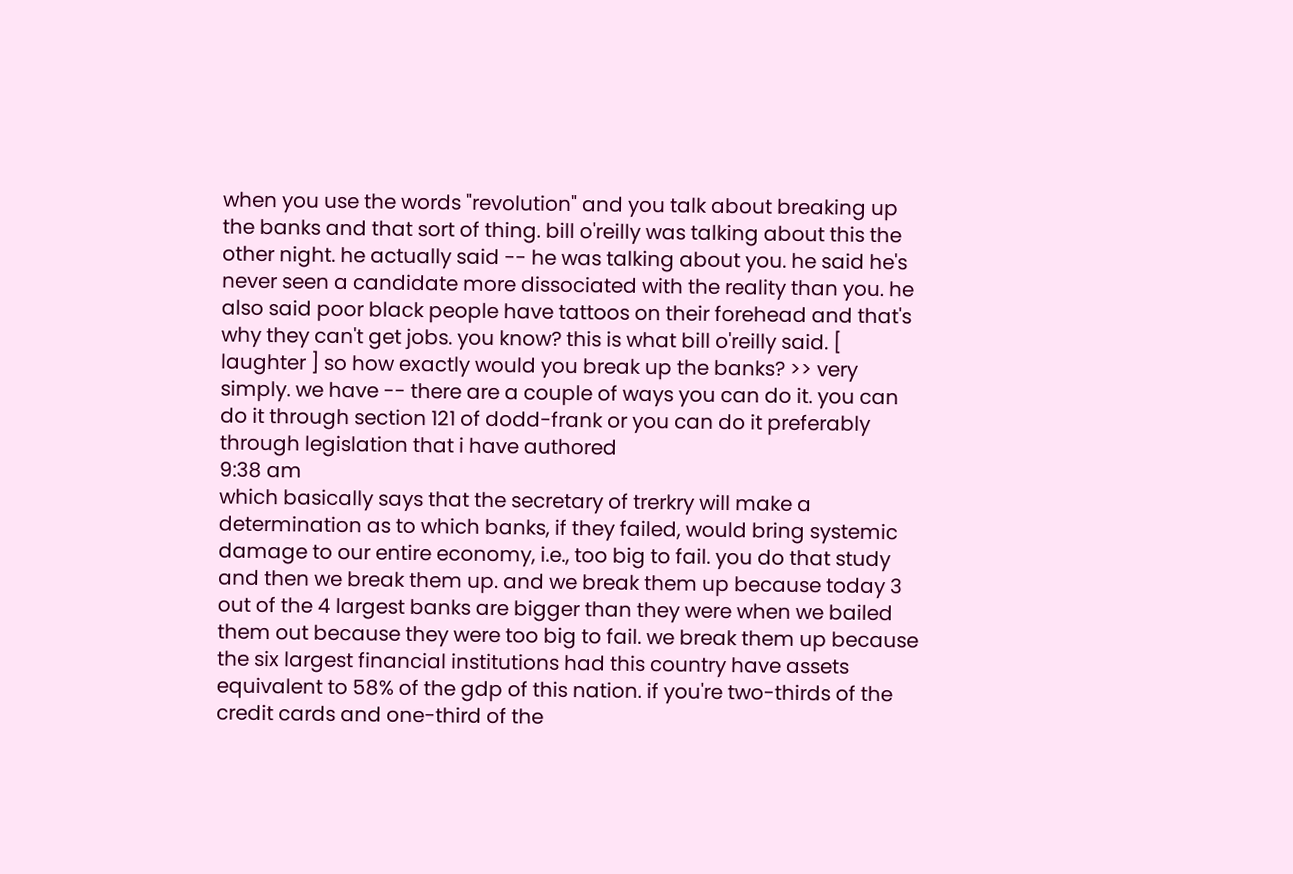when you use the words "revolution" and you talk about breaking up the banks and that sort of thing. bill o'reilly was talking about this the other night. he actually said -- he was talking about you. he said he's never seen a candidate more dissociated with the reality than you. he also said poor black people have tattoos on their forehead and that's why they can't get jobs. you know? this is what bill o'reilly said. [ laughter ] so how exactly would you break up the banks? >> very simply. we have -- there are a couple of ways you can do it. you can do it through section 121 of dodd-frank or you can do it preferably through legislation that i have authored
9:38 am
which basically says that the secretary of trerkry will make a determination as to which banks, if they failed, would bring systemic damage to our entire economy, i.e., too big to fail. you do that study and then we break them up. and we break them up because today 3 out of the 4 largest banks are bigger than they were when we bailed them out because they were too big to fail. we break them up because the six largest financial institutions had this country have assets equivalent to 58% of the gdp of this nation. if you're two-thirds of the credit cards and one-third of the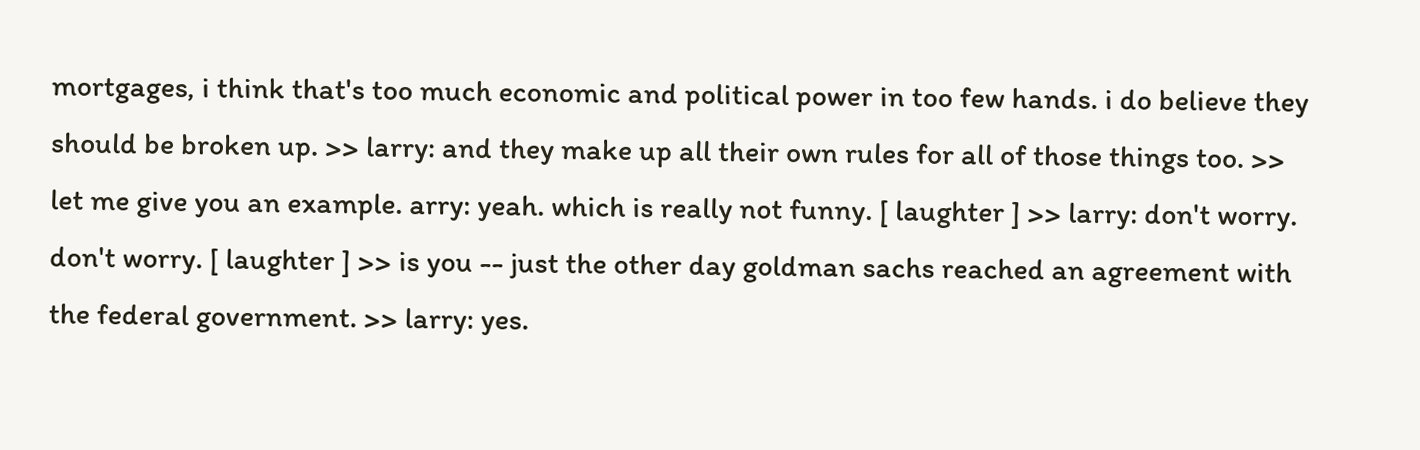mortgages, i think that's too much economic and political power in too few hands. i do believe they should be broken up. >> larry: and they make up all their own rules for all of those things too. >> let me give you an example. arry: yeah. which is really not funny. [ laughter ] >> larry: don't worry. don't worry. [ laughter ] >> is you -- just the other day goldman sachs reached an agreement with the federal government. >> larry: yes.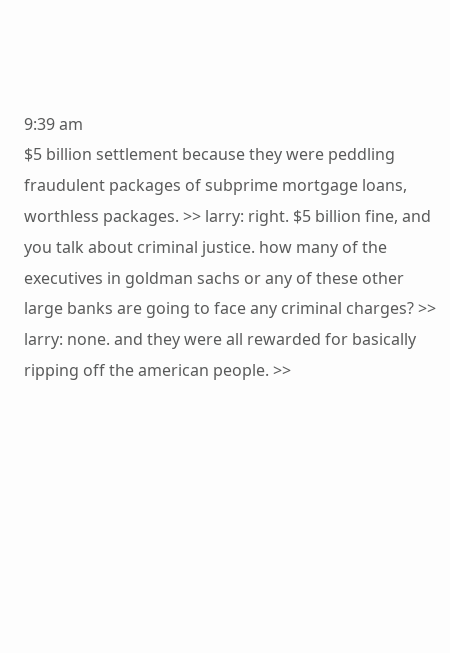9:39 am
$5 billion settlement because they were peddling fraudulent packages of subprime mortgage loans, worthless packages. >> larry: right. $5 billion fine, and you talk about criminal justice. how many of the executives in goldman sachs or any of these other large banks are going to face any criminal charges? >> larry: none. and they were all rewarded for basically ripping off the american people. >>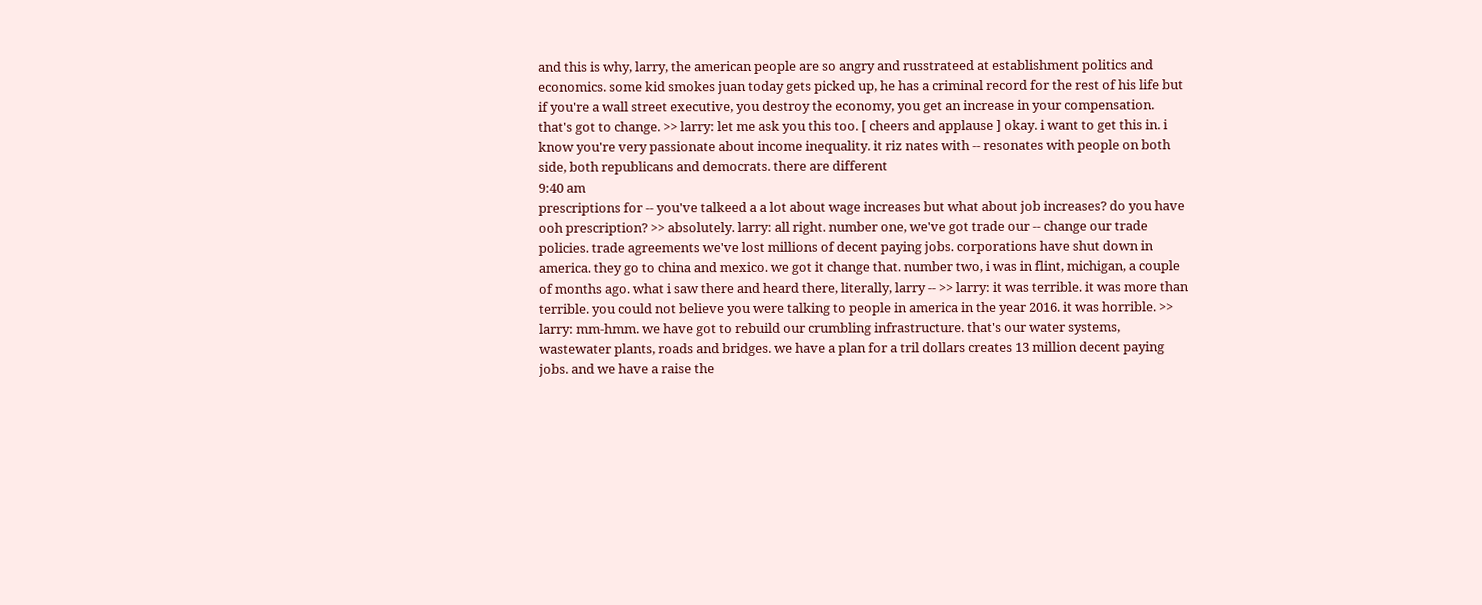and this is why, larry, the american people are so angry and russtrateed at establishment politics and economics. some kid smokes juan today gets picked up, he has a criminal record for the rest of his life but if you're a wall street executive, you destroy the economy, you get an increase in your compensation. that's got to change. >> larry: let me ask you this too. [ cheers and applause ] okay. i want to get this in. i know you're very passionate about income inequality. it riz nates with -- resonates with people on both side, both republicans and democrats. there are different
9:40 am
prescriptions for -- you've talkeed a a lot about wage increases but what about job increases? do you have ooh prescription? >> absolutely. larry: all right. number one, we've got trade our -- change our trade policies. trade agreements we've lost millions of decent paying jobs. corporations have shut down in america. they go to china and mexico. we got it change that. number two, i was in flint, michigan, a couple of months ago. what i saw there and heard there, literally, larry -- >> larry: it was terrible. it was more than terrible. you could not believe you were talking to people in america in the year 2016. it was horrible. >> larry: mm-hmm. we have got to rebuild our crumbling infrastructure. that's our water systems, wastewater plants, roads and bridges. we have a plan for a tril dollars creates 13 million decent paying jobs. and we have a raise the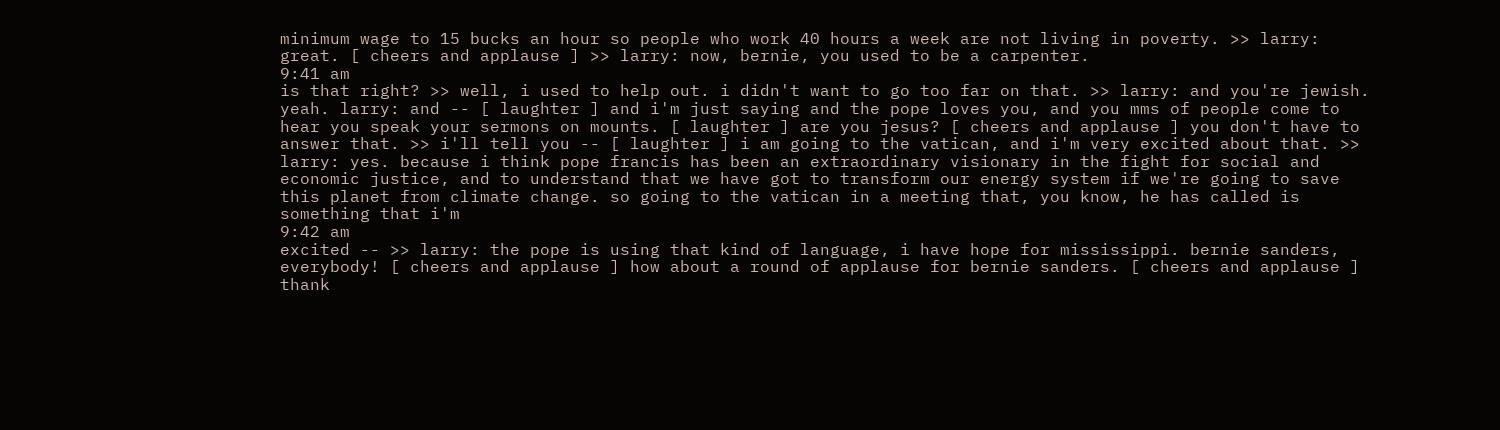minimum wage to 15 bucks an hour so people who work 40 hours a week are not living in poverty. >> larry: great. [ cheers and applause ] >> larry: now, bernie, you used to be a carpenter.
9:41 am
is that right? >> well, i used to help out. i didn't want to go too far on that. >> larry: and you're jewish. yeah. larry: and -- [ laughter ] and i'm just saying and the pope loves you, and you mms of people come to hear you speak your sermons on mounts. [ laughter ] are you jesus? [ cheers and applause ] you don't have to answer that. >> i'll tell you -- [ laughter ] i am going to the vatican, and i'm very excited about that. >> larry: yes. because i think pope francis has been an extraordinary visionary in the fight for social and economic justice, and to understand that we have got to transform our energy system if we're going to save this planet from climate change. so going to the vatican in a meeting that, you know, he has called is something that i'm
9:42 am
excited -- >> larry: the pope is using that kind of language, i have hope for mississippi. bernie sanders, everybody! [ cheers and applause ] how about a round of applause for bernie sanders. [ cheers and applause ] thank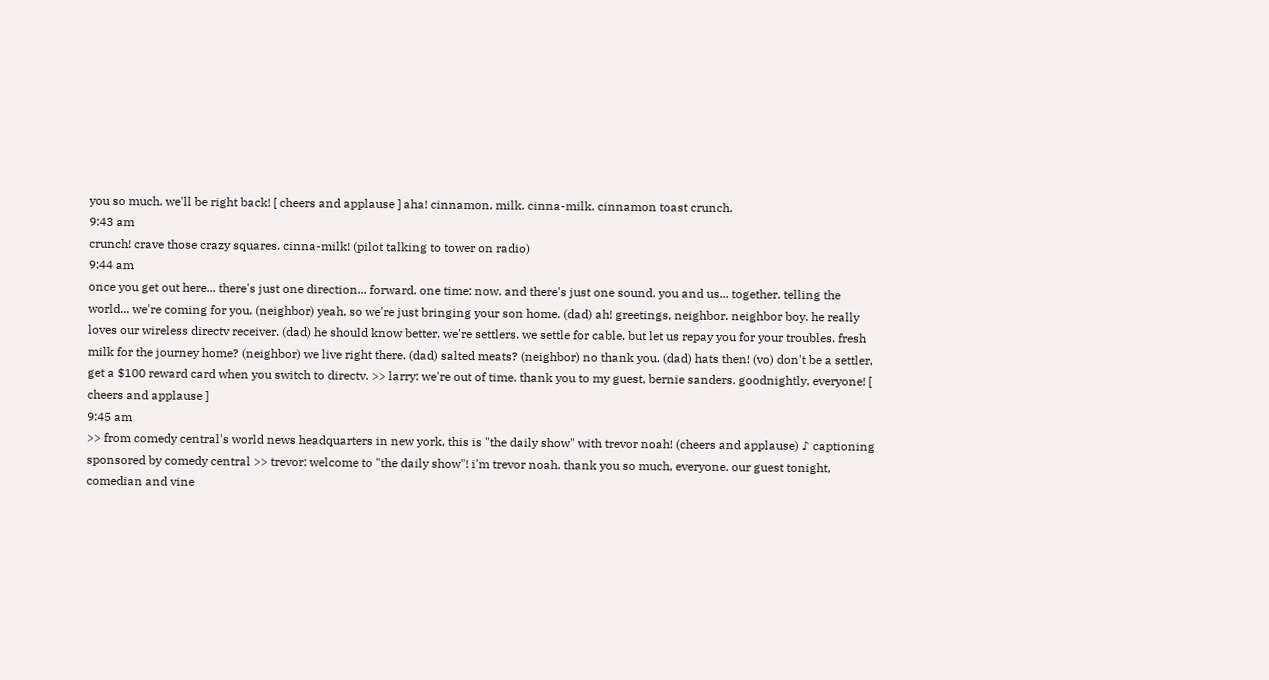you so much. we'll be right back! [ cheers and applause ] aha! cinnamon. milk. cinna-milk. cinnamon toast crunch.
9:43 am
crunch! crave those crazy squares. cinna-milk! (pilot talking to tower on radio)
9:44 am
once you get out here... there's just one direction... forward. one time: now. and there's just one sound. you and us... together. telling the world... we're coming for you. (neighbor) yeah, so we're just bringing your son home. (dad) ah! greetings, neighbor. neighbor boy. he really loves our wireless directv receiver. (dad) he should know better. we're settlers. we settle for cable. but let us repay you for your troubles. fresh milk for the journey home? (neighbor) we live right there. (dad) salted meats? (neighbor) no thank you. (dad) hats then! (vo) don't be a settler, get a $100 reward card when you switch to directv. >> larry: we're out of time. thank you to my guest, bernie sanders. goodnightly, everyone! [ cheers and applause ]
9:45 am
>> from comedy central's world news headquarters in new york, this is "the daily show" with trevor noah! (cheers and applause) ♪ captioning sponsored by comedy central >> trevor: welcome to "the daily show"! i'm trevor noah. thank you so much, everyone. our guest tonight, comedian and vine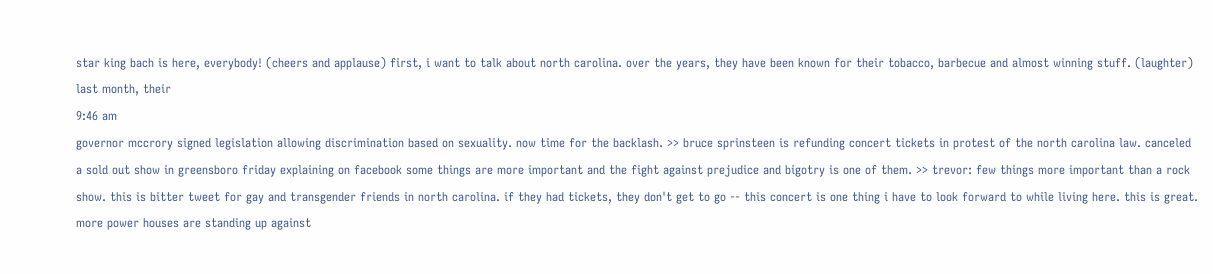star king bach is here, everybody! (cheers and applause) first, i want to talk about north carolina. over the years, they have been known for their tobacco, barbecue and almost winning stuff. (laughter) last month, their
9:46 am
governor mccrory signed legislation allowing discrimination based on sexuality. now time for the backlash. >> bruce sprinsteen is refunding concert tickets in protest of the north carolina law. canceled a sold out show in greensboro friday explaining on facebook some things are more important and the fight against prejudice and bigotry is one of them. >> trevor: few things more important than a rock show. this is bitter tweet for gay and transgender friends in north carolina. if they had tickets, they don't get to go -- this concert is one thing i have to look forward to while living here. this is great. more power houses are standing up against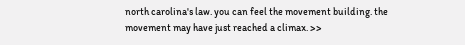north carolina's law. you can feel the movement building. the movement may have just reached a climax. >>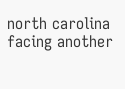north carolina facing another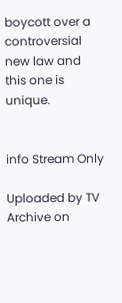boycott over a controversial new law and this one is unique.


info Stream Only

Uploaded by TV Archive on